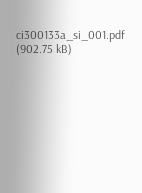ci300133a_si_001.pdf (902.75 kB)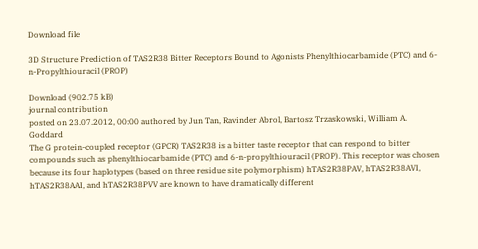Download file

3D Structure Prediction of TAS2R38 Bitter Receptors Bound to Agonists Phenylthiocarbamide (PTC) and 6-n-Propylthiouracil (PROP)

Download (902.75 kB)
journal contribution
posted on 23.07.2012, 00:00 authored by Jun Tan, Ravinder Abrol, Bartosz Trzaskowski, William A. Goddard
The G protein-coupled receptor (GPCR) TAS2R38 is a bitter taste receptor that can respond to bitter compounds such as phenylthiocarbamide (PTC) and 6-n-propylthiouracil (PROP). This receptor was chosen because its four haplotypes (based on three residue site polymorphism) hTAS2R38PAV, hTAS2R38AVI, hTAS2R38AAI, and hTAS2R38PVV are known to have dramatically different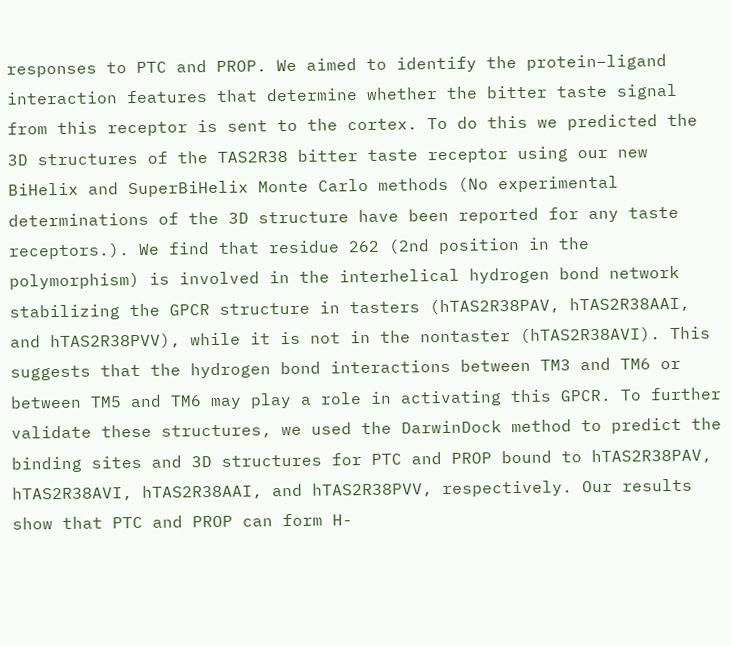responses to PTC and PROP. We aimed to identify the protein–ligand interaction features that determine whether the bitter taste signal from this receptor is sent to the cortex. To do this we predicted the 3D structures of the TAS2R38 bitter taste receptor using our new BiHelix and SuperBiHelix Monte Carlo methods (No experimental determinations of the 3D structure have been reported for any taste receptors.). We find that residue 262 (2nd position in the polymorphism) is involved in the interhelical hydrogen bond network stabilizing the GPCR structure in tasters (hTAS2R38PAV, hTAS2R38AAI, and hTAS2R38PVV), while it is not in the nontaster (hTAS2R38AVI). This suggests that the hydrogen bond interactions between TM3 and TM6 or between TM5 and TM6 may play a role in activating this GPCR. To further validate these structures, we used the DarwinDock method to predict the binding sites and 3D structures for PTC and PROP bound to hTAS2R38PAV, hTAS2R38AVI, hTAS2R38AAI, and hTAS2R38PVV, respectively. Our results show that PTC and PROP can form H-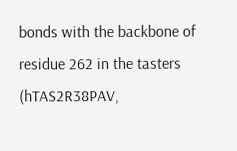bonds with the backbone of residue 262 in the tasters (hTAS2R38PAV,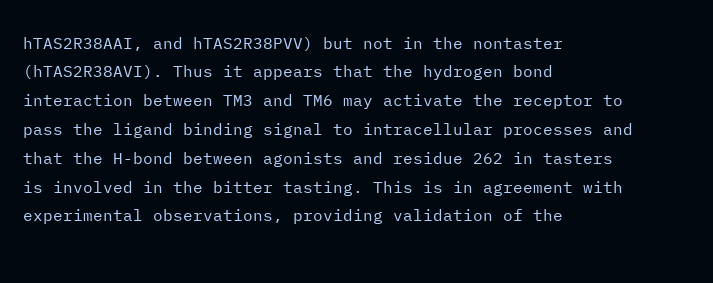hTAS2R38AAI, and hTAS2R38PVV) but not in the nontaster (hTAS2R38AVI). Thus it appears that the hydrogen bond interaction between TM3 and TM6 may activate the receptor to pass the ligand binding signal to intracellular processes and that the H-bond between agonists and residue 262 in tasters is involved in the bitter tasting. This is in agreement with experimental observations, providing validation of the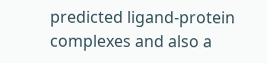predicted ligand-protein complexes and also a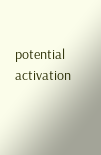potential activation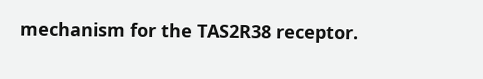mechanism for the TAS2R38 receptor.